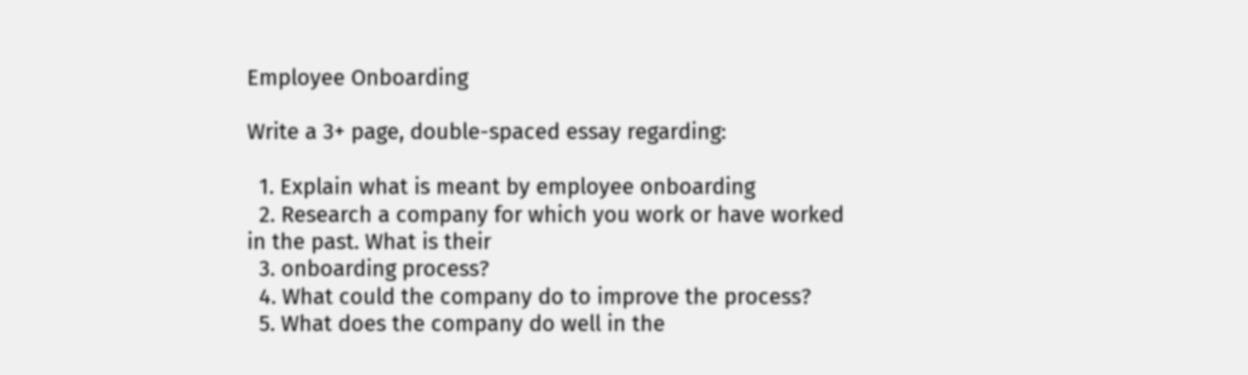Employee Onboarding

Write a 3+ page, double-spaced essay regarding:

  1. Explain what is meant by employee onboarding
  2. Research a company for which you work or have worked in the past. What is their
  3. onboarding process?
  4. What could the company do to improve the process?
  5. What does the company do well in the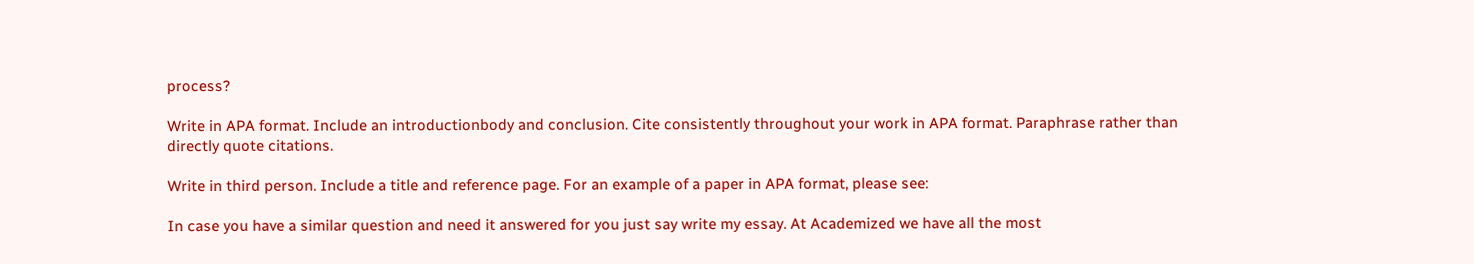process?

Write in APA format. Include an introductionbody and conclusion. Cite consistently throughout your work in APA format. Paraphrase rather than directly quote citations.

Write in third person. Include a title and reference page. For an example of a paper in APA format, please see:

In case you have a similar question and need it answered for you just say write my essay. At Academized we have all the most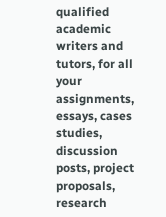qualified academic writers and tutors, for all your assignments, essays, cases studies, discussion posts, project proposals, research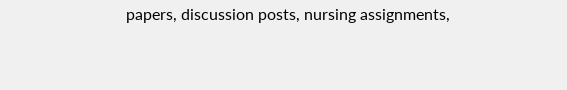papers, discussion posts, nursing assignments,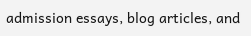admission essays, blog articles, and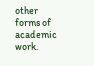other forms of academic work.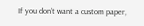If you don’t want a custom paper,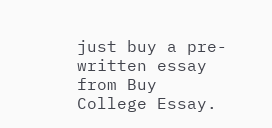just buy a pre-written essay from Buy College Essay.